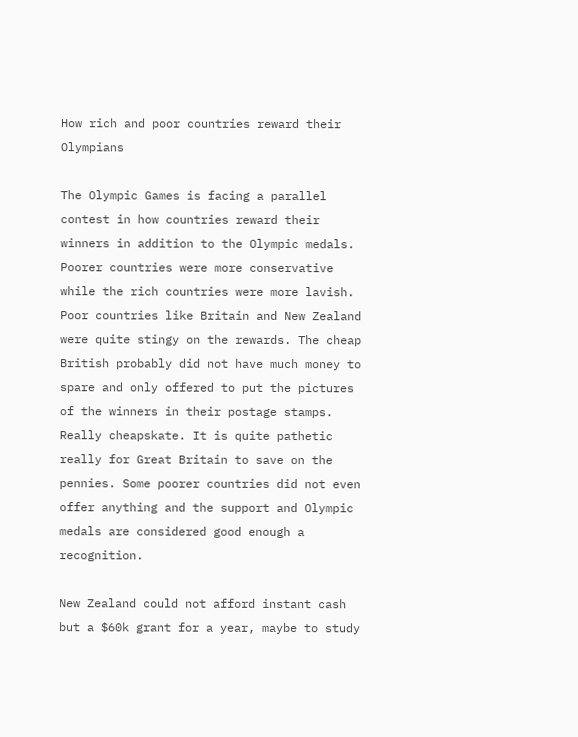How rich and poor countries reward their Olympians

The Olympic Games is facing a parallel contest in how countries reward their winners in addition to the Olympic medals. Poorer countries were more conservative while the rich countries were more lavish.
Poor countries like Britain and New Zealand were quite stingy on the rewards. The cheap British probably did not have much money to spare and only offered to put the pictures of the winners in their postage stamps. Really cheapskate. It is quite pathetic really for Great Britain to save on the pennies. Some poorer countries did not even offer anything and the support and Olympic medals are considered good enough a recognition.

New Zealand could not afford instant cash but a $60k grant for a year, maybe to study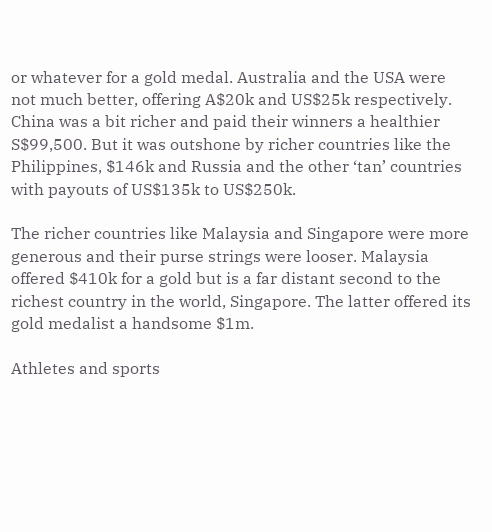or whatever for a gold medal. Australia and the USA were not much better, offering A$20k and US$25k respectively.
China was a bit richer and paid their winners a healthier S$99,500. But it was outshone by richer countries like the Philippines, $146k and Russia and the other ‘tan’ countries with payouts of US$135k to US$250k.

The richer countries like Malaysia and Singapore were more generous and their purse strings were looser. Malaysia offered $410k for a gold but is a far distant second to the richest country in the world, Singapore. The latter offered its gold medalist a handsome $1m.

Athletes and sports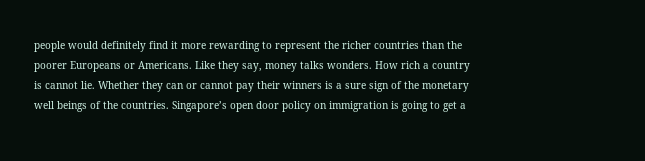people would definitely find it more rewarding to represent the richer countries than the poorer Europeans or Americans. Like they say, money talks wonders. How rich a country is cannot lie. Whether they can or cannot pay their winners is a sure sign of the monetary well beings of the countries. Singapore’s open door policy on immigration is going to get a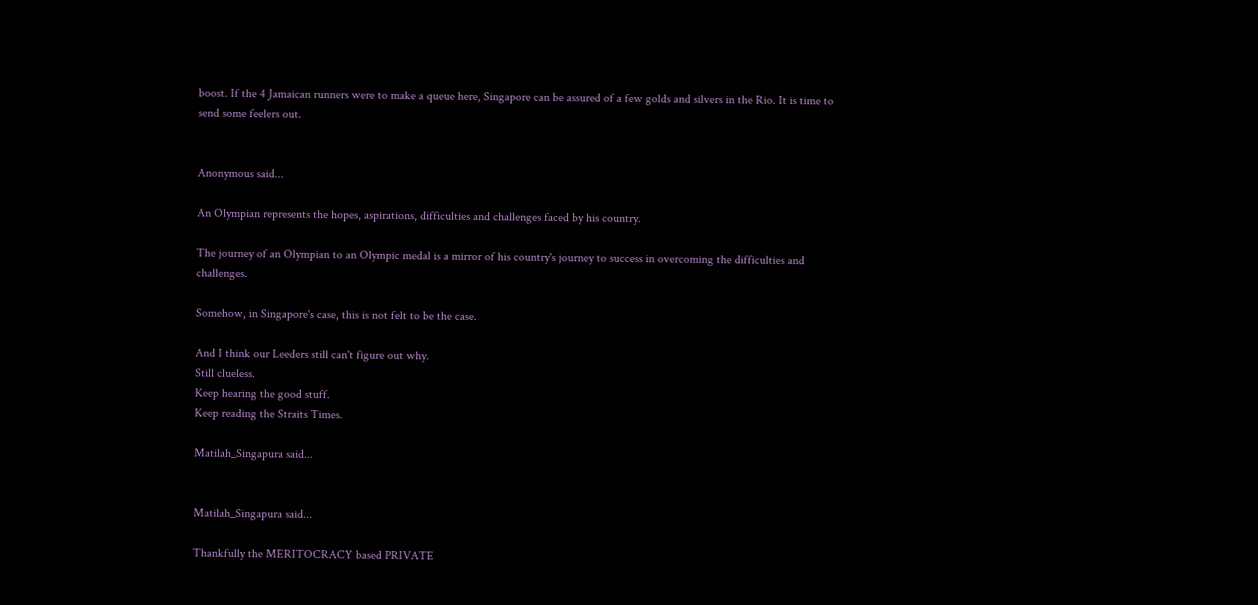boost. If the 4 Jamaican runners were to make a queue here, Singapore can be assured of a few golds and silvers in the Rio. It is time to send some feelers out.


Anonymous said...

An Olympian represents the hopes, aspirations, difficulties and challenges faced by his country.

The journey of an Olympian to an Olympic medal is a mirror of his country's journey to success in overcoming the difficulties and challenges.

Somehow, in Singapore's case, this is not felt to be the case.

And I think our Leeders still can't figure out why.
Still clueless.
Keep hearing the good stuff.
Keep reading the Straits Times.

Matilah_Singapura said...


Matilah_Singapura said...

Thankfully the MERITOCRACY based PRIVATE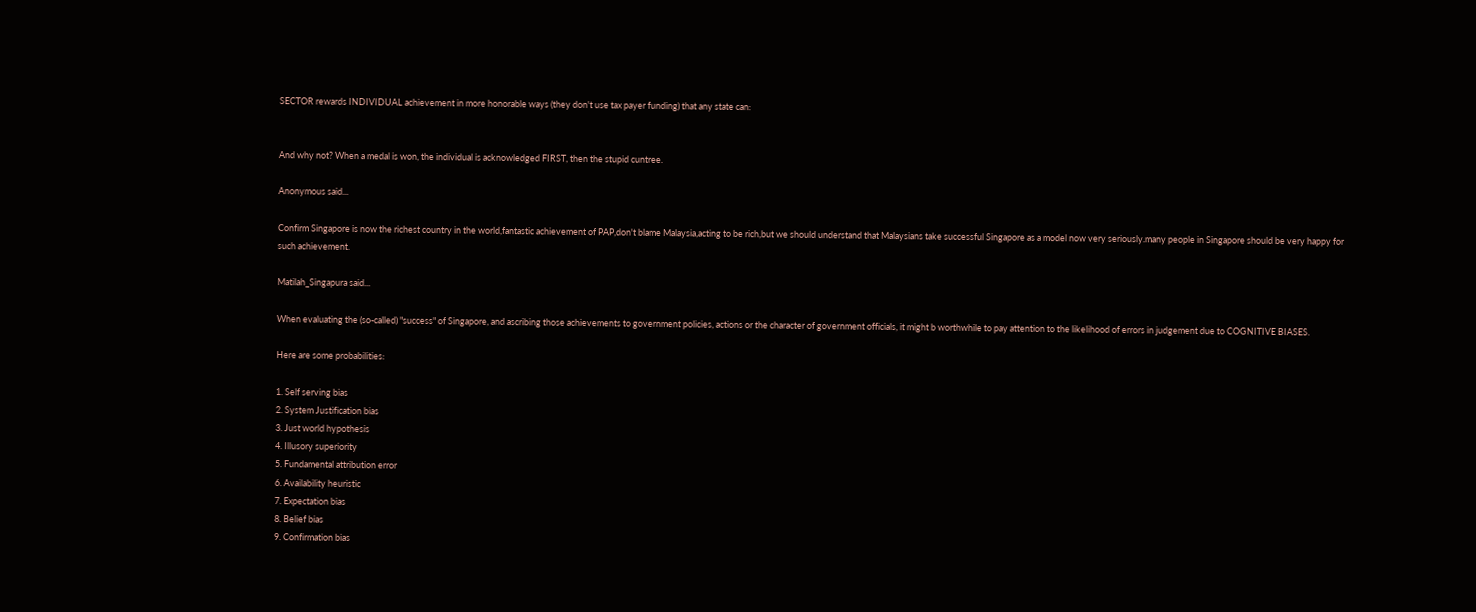SECTOR rewards INDIVIDUAL achievement in more honorable ways (they don't use tax payer funding) that any state can:


And why not? When a medal is won, the individual is acknowledged FIRST, then the stupid cuntree.

Anonymous said...

Confirm Singapore is now the richest country in the world,fantastic achievement of PAP,don't blame Malaysia,acting to be rich,but we should understand that Malaysians take successful Singapore as a model now very seriously.many people in Singapore should be very happy for such achievement.

Matilah_Singapura said...

When evaluating the (so-called) "success" of Singapore, and ascribing those achievements to government policies, actions or the character of government officials, it might b worthwhile to pay attention to the likelihood of errors in judgement due to COGNITIVE BIASES.

Here are some probabilities:

1. Self serving bias
2. System Justification bias
3. Just world hypothesis
4. Illusory superiority
5. Fundamental attribution error
6. Availability heuristic
7. Expectation bias
8. Belief bias
9. Confirmation bias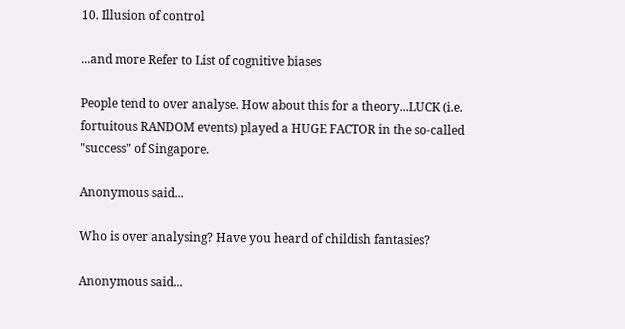10. Illusion of control

...and more Refer to List of cognitive biases

People tend to over analyse. How about this for a theory...LUCK (i.e. fortuitous RANDOM events) played a HUGE FACTOR in the so-called "success" of Singapore.

Anonymous said...

Who is over analysing? Have you heard of childish fantasies?

Anonymous said...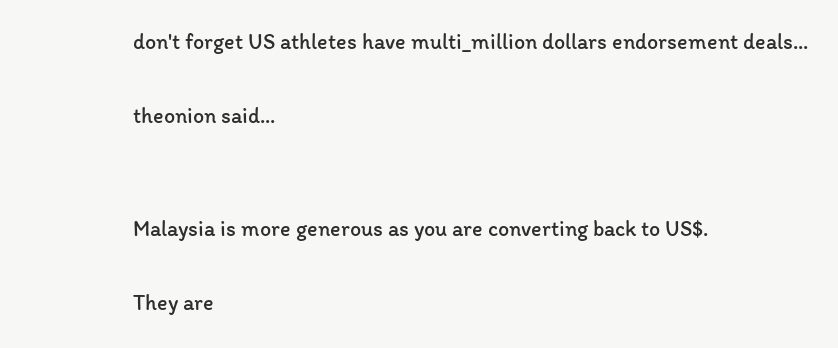don't forget US athletes have multi_million dollars endorsement deals...

theonion said...


Malaysia is more generous as you are converting back to US$.

They are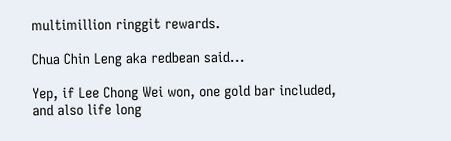multimillion ringgit rewards.

Chua Chin Leng aka redbean said...

Yep, if Lee Chong Wei won, one gold bar included, and also life long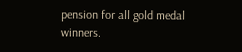pension for all gold medal winners.